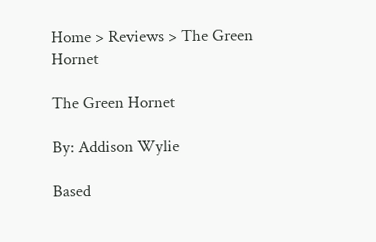Home > Reviews > The Green Hornet

The Green Hornet

By: Addison Wylie

Based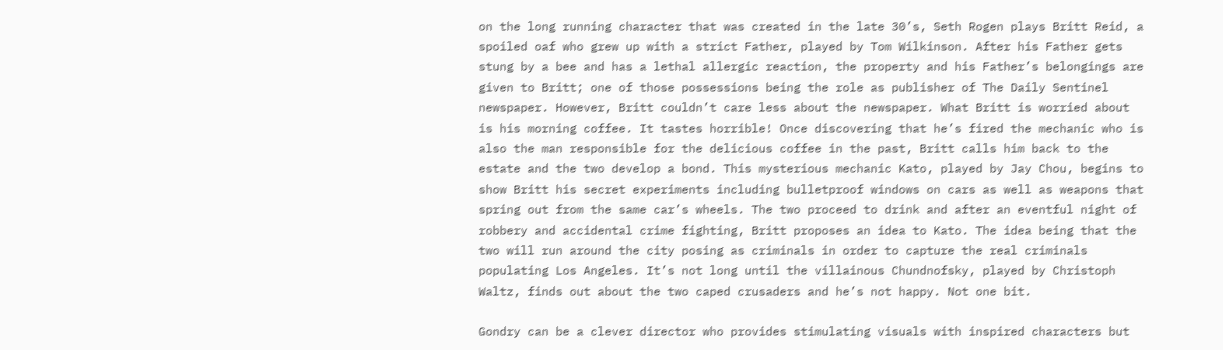on the long running character that was created in the late 30’s, Seth Rogen plays Britt Reid, a spoiled oaf who grew up with a strict Father, played by Tom Wilkinson. After his Father gets stung by a bee and has a lethal allergic reaction, the property and his Father’s belongings are given to Britt; one of those possessions being the role as publisher of The Daily Sentinel newspaper. However, Britt couldn’t care less about the newspaper. What Britt is worried about is his morning coffee. It tastes horrible! Once discovering that he’s fired the mechanic who is also the man responsible for the delicious coffee in the past, Britt calls him back to the estate and the two develop a bond. This mysterious mechanic Kato, played by Jay Chou, begins to show Britt his secret experiments including bulletproof windows on cars as well as weapons that spring out from the same car’s wheels. The two proceed to drink and after an eventful night of robbery and accidental crime fighting, Britt proposes an idea to Kato. The idea being that the two will run around the city posing as criminals in order to capture the real criminals populating Los Angeles. It’s not long until the villainous Chundnofsky, played by Christoph Waltz, finds out about the two caped crusaders and he’s not happy. Not one bit.

Gondry can be a clever director who provides stimulating visuals with inspired characters but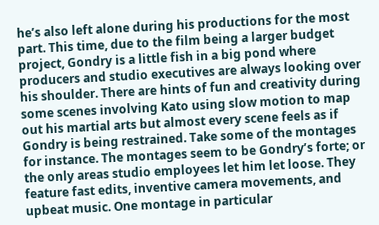he’s also left alone during his productions for the most part. This time, due to the film being a larger budget project, Gondry is a little fish in a big pond where producers and studio executives are always looking over his shoulder. There are hints of fun and creativity during some scenes involving Kato using slow motion to map out his martial arts but almost every scene feels as if Gondry is being restrained. Take some of the montages for instance. The montages seem to be Gondry’s forte; or the only areas studio employees let him let loose. They feature fast edits, inventive camera movements, and upbeat music. One montage in particular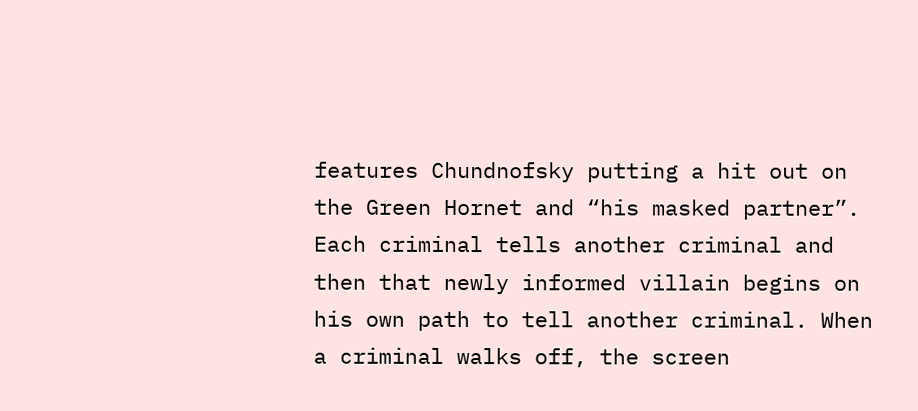features Chundnofsky putting a hit out on the Green Hornet and “his masked partner”. Each criminal tells another criminal and then that newly informed villain begins on his own path to tell another criminal. When a criminal walks off, the screen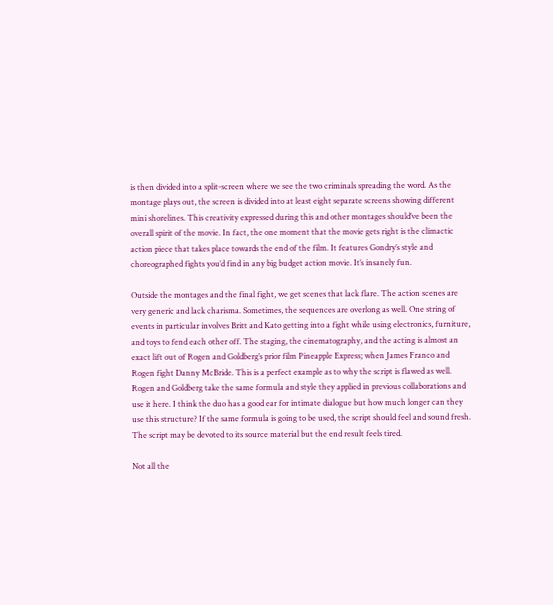is then divided into a split-screen where we see the two criminals spreading the word. As the montage plays out, the screen is divided into at least eight separate screens showing different mini shorelines. This creativity expressed during this and other montages should’ve been the overall spirit of the movie. In fact, the one moment that the movie gets right is the climactic action piece that takes place towards the end of the film. It features Gondry’s style and choreographed fights you’d find in any big budget action movie. It’s insanely fun.

Outside the montages and the final fight, we get scenes that lack flare. The action scenes are very generic and lack charisma. Sometimes, the sequences are overlong as well. One string of events in particular involves Britt and Kato getting into a fight while using electronics, furniture, and toys to fend each other off. The staging, the cinematography, and the acting is almost an exact lift out of Rogen and Goldberg’s prior film Pineapple Express; when James Franco and Rogen fight Danny McBride. This is a perfect example as to why the script is flawed as well. Rogen and Goldberg take the same formula and style they applied in previous collaborations and use it here. I think the duo has a good ear for intimate dialogue but how much longer can they use this structure? If the same formula is going to be used, the script should feel and sound fresh. The script may be devoted to its source material but the end result feels tired.

Not all the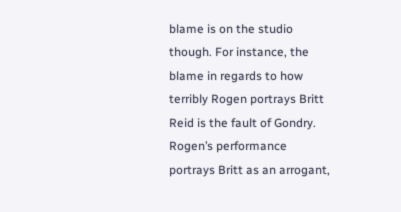blame is on the studio though. For instance, the blame in regards to how terribly Rogen portrays Britt Reid is the fault of Gondry. Rogen’s performance portrays Britt as an arrogant,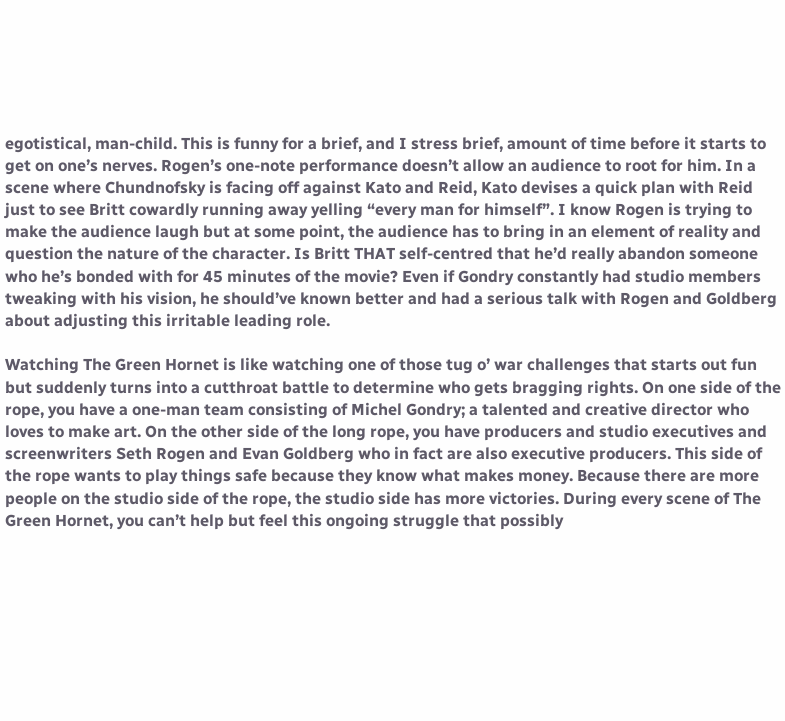egotistical, man-child. This is funny for a brief, and I stress brief, amount of time before it starts to get on one’s nerves. Rogen’s one-note performance doesn’t allow an audience to root for him. In a scene where Chundnofsky is facing off against Kato and Reid, Kato devises a quick plan with Reid just to see Britt cowardly running away yelling “every man for himself”. I know Rogen is trying to make the audience laugh but at some point, the audience has to bring in an element of reality and question the nature of the character. Is Britt THAT self-centred that he’d really abandon someone who he’s bonded with for 45 minutes of the movie? Even if Gondry constantly had studio members tweaking with his vision, he should’ve known better and had a serious talk with Rogen and Goldberg about adjusting this irritable leading role.

Watching The Green Hornet is like watching one of those tug o’ war challenges that starts out fun but suddenly turns into a cutthroat battle to determine who gets bragging rights. On one side of the rope, you have a one-man team consisting of Michel Gondry; a talented and creative director who loves to make art. On the other side of the long rope, you have producers and studio executives and screenwriters Seth Rogen and Evan Goldberg who in fact are also executive producers. This side of the rope wants to play things safe because they know what makes money. Because there are more people on the studio side of the rope, the studio side has more victories. During every scene of The Green Hornet, you can’t help but feel this ongoing struggle that possibly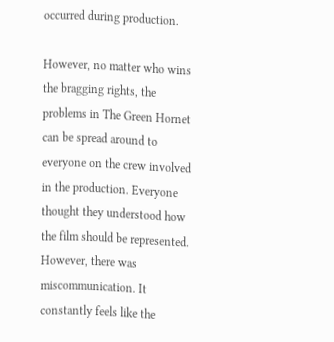occurred during production.

However, no matter who wins the bragging rights, the problems in The Green Hornet can be spread around to everyone on the crew involved in the production. Everyone thought they understood how the film should be represented. However, there was miscommunication. It constantly feels like the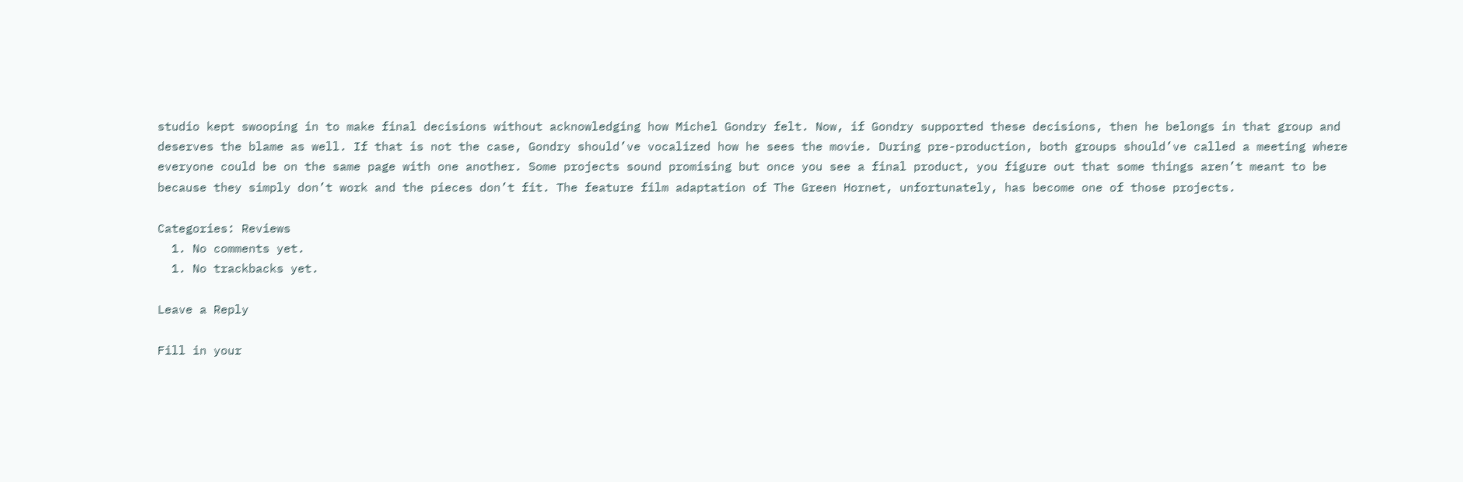studio kept swooping in to make final decisions without acknowledging how Michel Gondry felt. Now, if Gondry supported these decisions, then he belongs in that group and deserves the blame as well. If that is not the case, Gondry should’ve vocalized how he sees the movie. During pre-production, both groups should’ve called a meeting where everyone could be on the same page with one another. Some projects sound promising but once you see a final product, you figure out that some things aren’t meant to be because they simply don’t work and the pieces don’t fit. The feature film adaptation of The Green Hornet, unfortunately, has become one of those projects.

Categories: Reviews
  1. No comments yet.
  1. No trackbacks yet.

Leave a Reply

Fill in your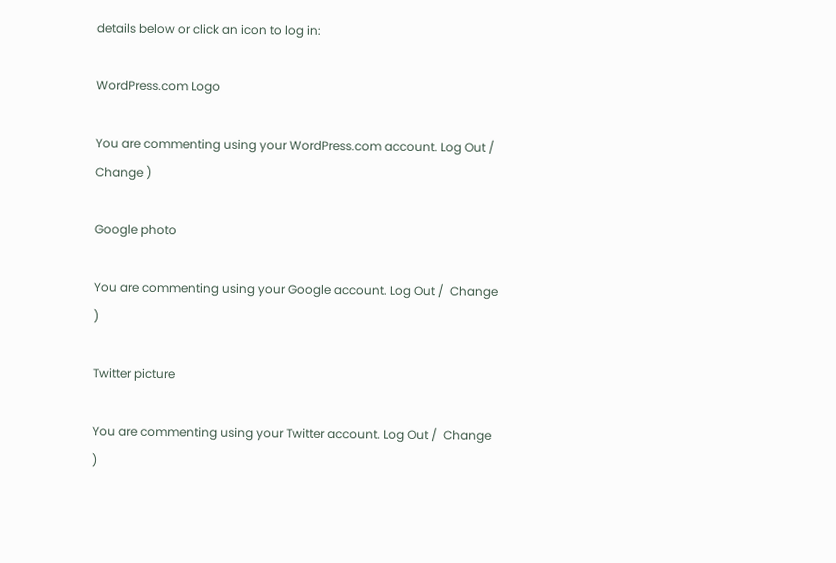details below or click an icon to log in:

WordPress.com Logo

You are commenting using your WordPress.com account. Log Out /  Change )

Google photo

You are commenting using your Google account. Log Out /  Change )

Twitter picture

You are commenting using your Twitter account. Log Out /  Change )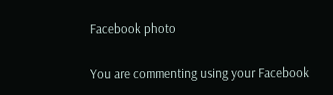Facebook photo

You are commenting using your Facebook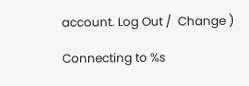account. Log Out /  Change )

Connecting to %s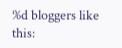%d bloggers like this: